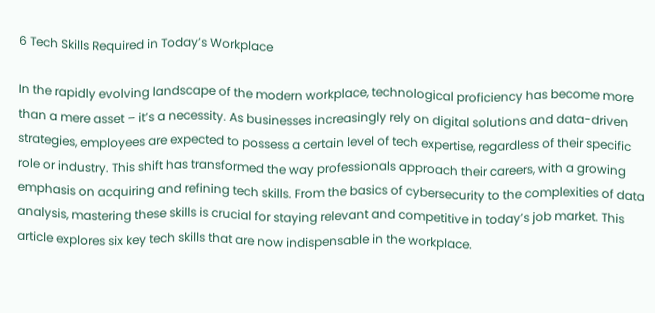6 Tech Skills Required in Today’s Workplace

In the rapidly evolving landscape of the modern workplace, technological proficiency has become more than a mere asset – it’s a necessity. As businesses increasingly rely on digital solutions and data-driven strategies, employees are expected to possess a certain level of tech expertise, regardless of their specific role or industry. This shift has transformed the way professionals approach their careers, with a growing emphasis on acquiring and refining tech skills. From the basics of cybersecurity to the complexities of data analysis, mastering these skills is crucial for staying relevant and competitive in today’s job market. This article explores six key tech skills that are now indispensable in the workplace.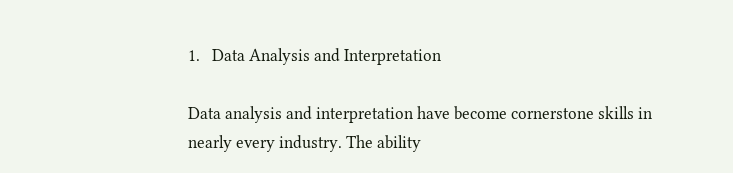1.   Data Analysis and Interpretation

Data analysis and interpretation have become cornerstone skills in nearly every industry. The ability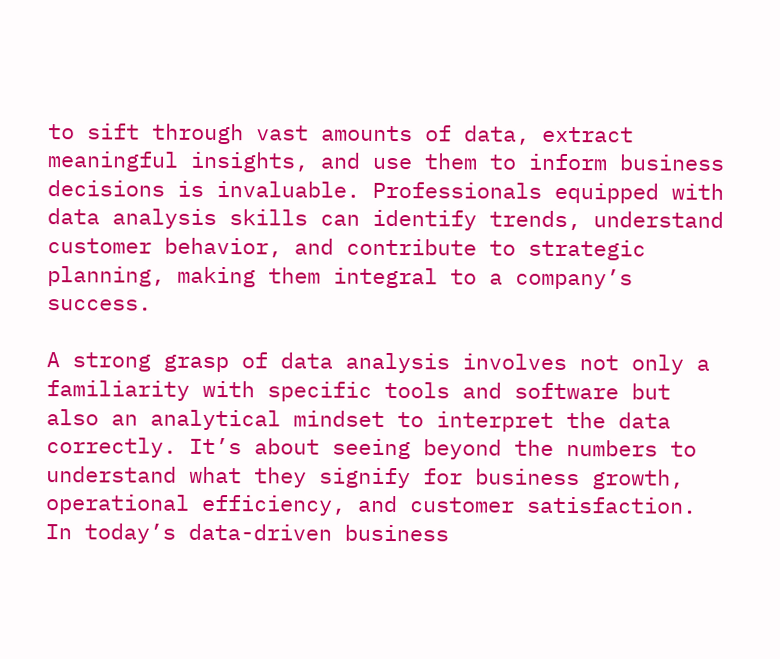to sift through vast amounts of data, extract meaningful insights, and use them to inform business decisions is invaluable. Professionals equipped with data analysis skills can identify trends, understand customer behavior, and contribute to strategic planning, making them integral to a company’s success.

A strong grasp of data analysis involves not only a familiarity with specific tools and software but also an analytical mindset to interpret the data correctly. It’s about seeing beyond the numbers to understand what they signify for business growth, operational efficiency, and customer satisfaction. In today’s data-driven business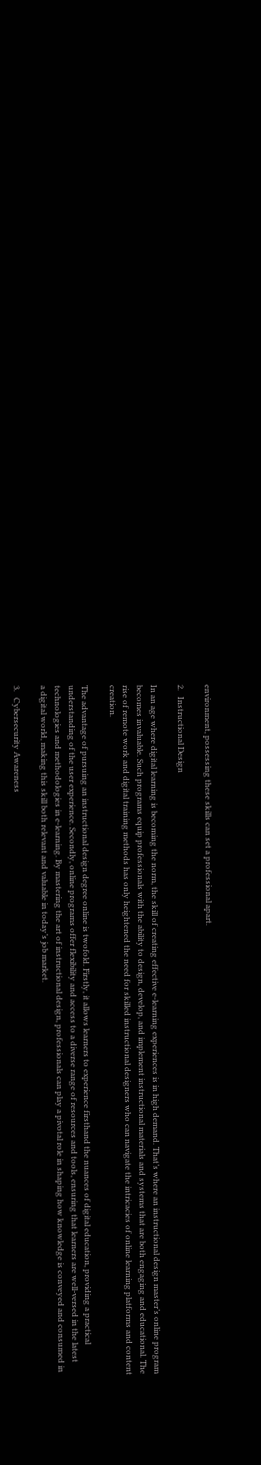environment, possessing these skills can set a professional apart.

2.   Instructional Design

In an age where digital learning is becoming the norm, the skill of creating effective e-learning experiences is in high demand. That’s where an instructional design master’s online program becomes invaluable. Such programs equip professionals with the ability to design, develop, and implement instructional materials and systems that are both engaging and educational. The rise of remote work and digital training methods has only heightened the need for skilled instructional designers who can navigate the intricacies of online learning platforms and content creation.

The advantage of pursuing an instructional design degree online is twofold. Firstly, it allows learners to experience firsthand the nuances of digital education, providing a practical understanding of the user experience. Secondly, online programs offer flexibility and access to a diverse range of resources and tools, ensuring that learners are well-versed in the latest technologies and methodologies in e-learning. By mastering the art of instructional design, professionals can play a pivotal role in shaping how knowledge is conveyed and consumed in a digital world, making this skill both relevant and valuable in today’s job market.

3.   Cybersecurity Awareness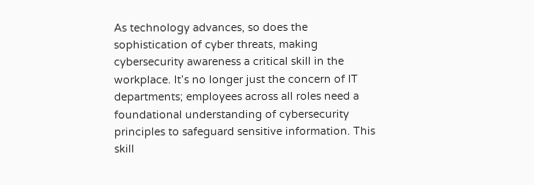As technology advances, so does the sophistication of cyber threats, making cybersecurity awareness a critical skill in the workplace. It’s no longer just the concern of IT departments; employees across all roles need a foundational understanding of cybersecurity principles to safeguard sensitive information. This skill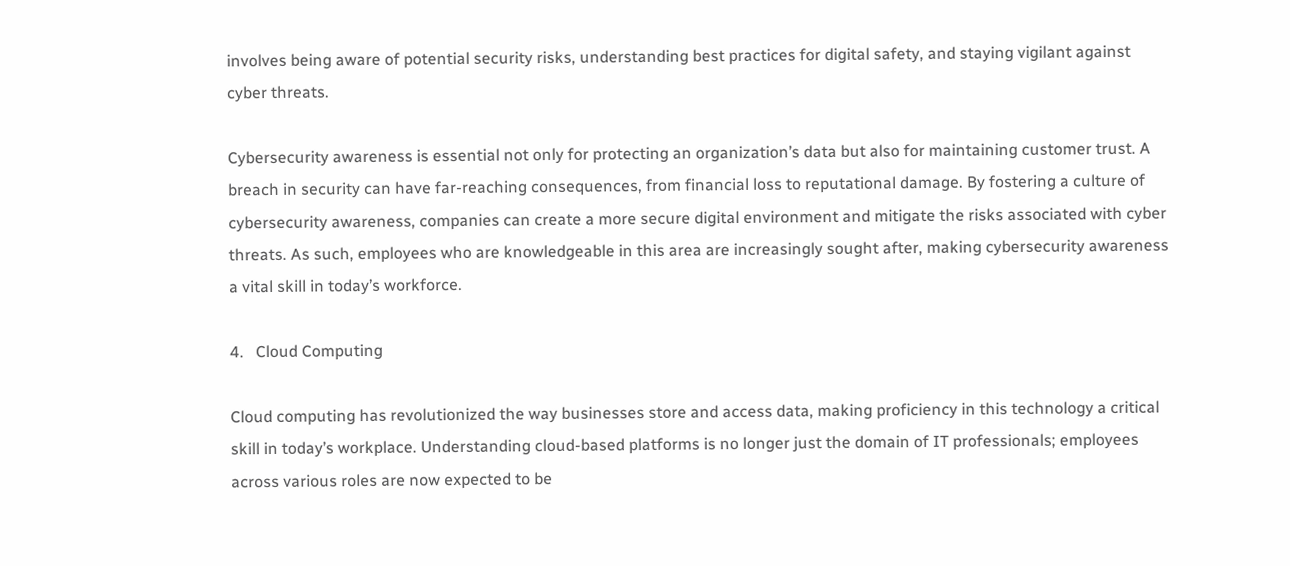involves being aware of potential security risks, understanding best practices for digital safety, and staying vigilant against cyber threats.

Cybersecurity awareness is essential not only for protecting an organization’s data but also for maintaining customer trust. A breach in security can have far-reaching consequences, from financial loss to reputational damage. By fostering a culture of cybersecurity awareness, companies can create a more secure digital environment and mitigate the risks associated with cyber threats. As such, employees who are knowledgeable in this area are increasingly sought after, making cybersecurity awareness a vital skill in today’s workforce.

4.   Cloud Computing

Cloud computing has revolutionized the way businesses store and access data, making proficiency in this technology a critical skill in today’s workplace. Understanding cloud-based platforms is no longer just the domain of IT professionals; employees across various roles are now expected to be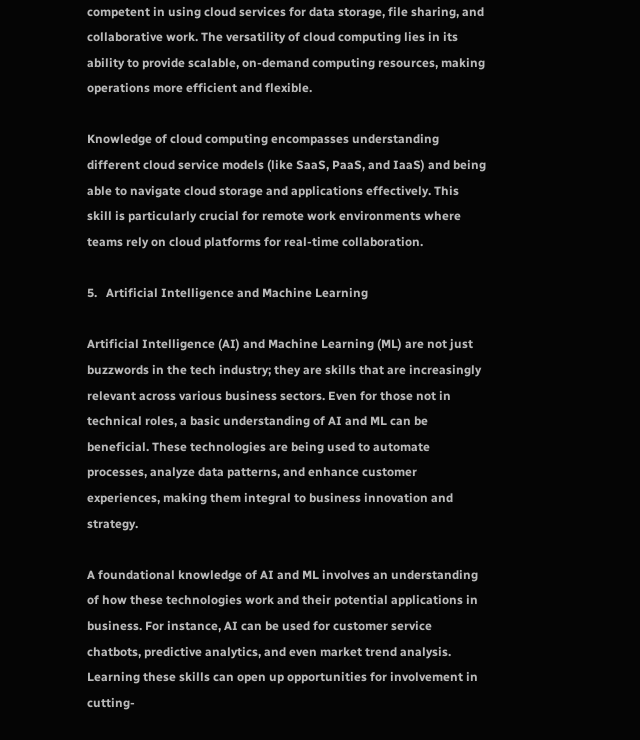competent in using cloud services for data storage, file sharing, and collaborative work. The versatility of cloud computing lies in its ability to provide scalable, on-demand computing resources, making operations more efficient and flexible.

Knowledge of cloud computing encompasses understanding different cloud service models (like SaaS, PaaS, and IaaS) and being able to navigate cloud storage and applications effectively. This skill is particularly crucial for remote work environments where teams rely on cloud platforms for real-time collaboration.

5.   Artificial Intelligence and Machine Learning

Artificial Intelligence (AI) and Machine Learning (ML) are not just buzzwords in the tech industry; they are skills that are increasingly relevant across various business sectors. Even for those not in technical roles, a basic understanding of AI and ML can be beneficial. These technologies are being used to automate processes, analyze data patterns, and enhance customer experiences, making them integral to business innovation and strategy.

A foundational knowledge of AI and ML involves an understanding of how these technologies work and their potential applications in business. For instance, AI can be used for customer service chatbots, predictive analytics, and even market trend analysis. Learning these skills can open up opportunities for involvement in cutting-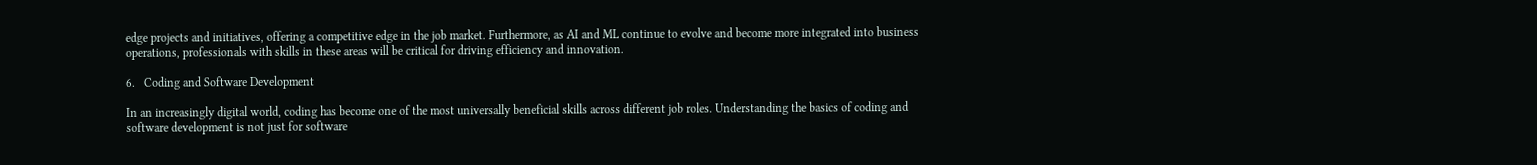edge projects and initiatives, offering a competitive edge in the job market. Furthermore, as AI and ML continue to evolve and become more integrated into business operations, professionals with skills in these areas will be critical for driving efficiency and innovation.

6.   Coding and Software Development

In an increasingly digital world, coding has become one of the most universally beneficial skills across different job roles. Understanding the basics of coding and software development is not just for software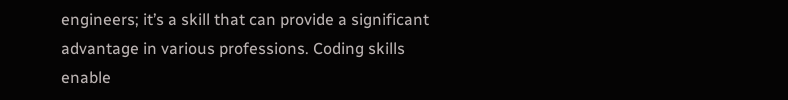engineers; it’s a skill that can provide a significant advantage in various professions. Coding skills enable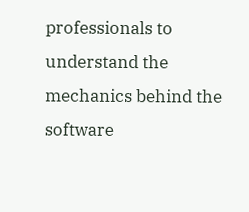professionals to understand the mechanics behind the software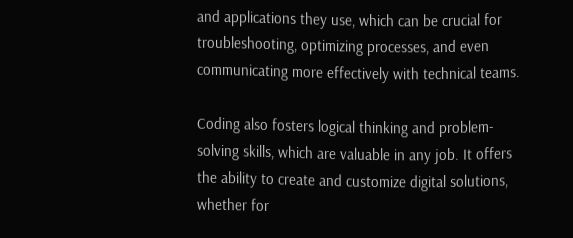and applications they use, which can be crucial for troubleshooting, optimizing processes, and even communicating more effectively with technical teams.

Coding also fosters logical thinking and problem-solving skills, which are valuable in any job. It offers the ability to create and customize digital solutions, whether for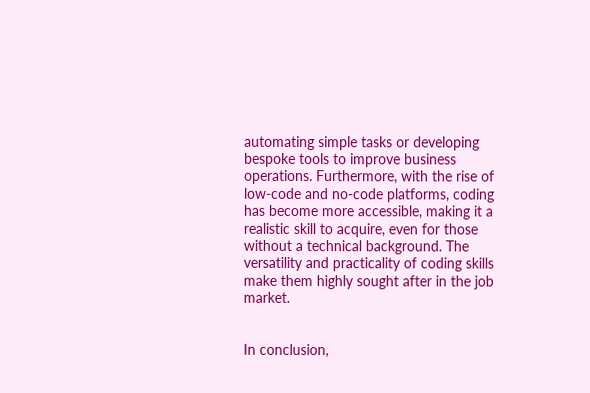automating simple tasks or developing bespoke tools to improve business operations. Furthermore, with the rise of low-code and no-code platforms, coding has become more accessible, making it a realistic skill to acquire, even for those without a technical background. The versatility and practicality of coding skills make them highly sought after in the job market.


In conclusion,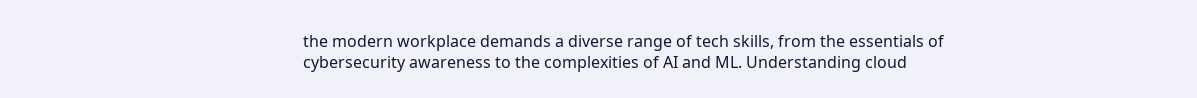the modern workplace demands a diverse range of tech skills, from the essentials of cybersecurity awareness to the complexities of AI and ML. Understanding cloud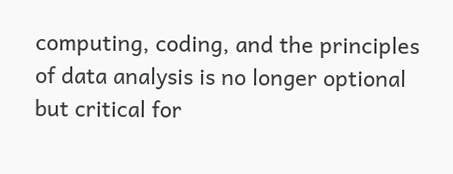computing, coding, and the principles of data analysis is no longer optional but critical for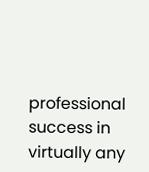professional success in virtually any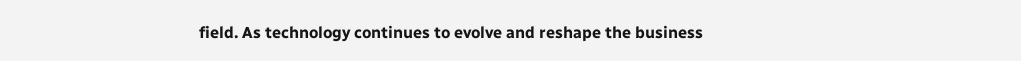field. As technology continues to evolve and reshape the business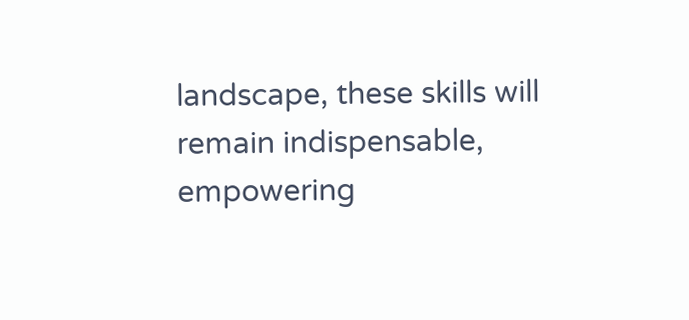landscape, these skills will remain indispensable, empowering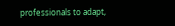professionals to adapt,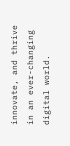innovate, and thrive in an ever-changing digital world.